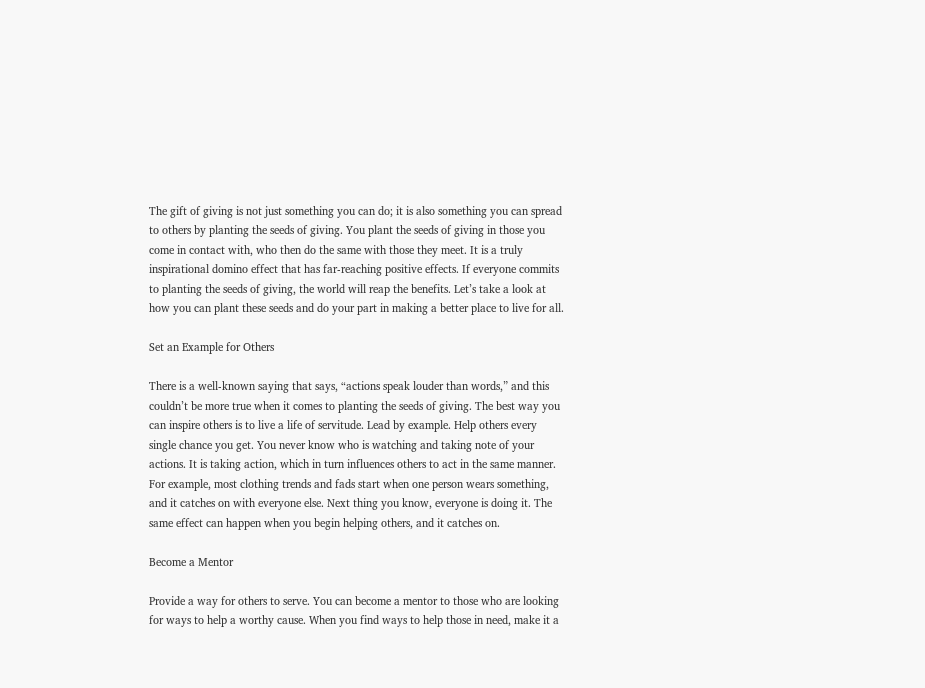The gift of giving is not just something you can do; it is also something you can spread to others by planting the seeds of giving. You plant the seeds of giving in those you come in contact with, who then do the same with those they meet. It is a truly inspirational domino effect that has far-reaching positive effects. If everyone commits to planting the seeds of giving, the world will reap the benefits. Let’s take a look at how you can plant these seeds and do your part in making a better place to live for all.

Set an Example for Others

There is a well-known saying that says, “actions speak louder than words,” and this couldn’t be more true when it comes to planting the seeds of giving. The best way you can inspire others is to live a life of servitude. Lead by example. Help others every single chance you get. You never know who is watching and taking note of your actions. It is taking action, which in turn influences others to act in the same manner. For example, most clothing trends and fads start when one person wears something, and it catches on with everyone else. Next thing you know, everyone is doing it. The same effect can happen when you begin helping others, and it catches on.

Become a Mentor

Provide a way for others to serve. You can become a mentor to those who are looking for ways to help a worthy cause. When you find ways to help those in need, make it a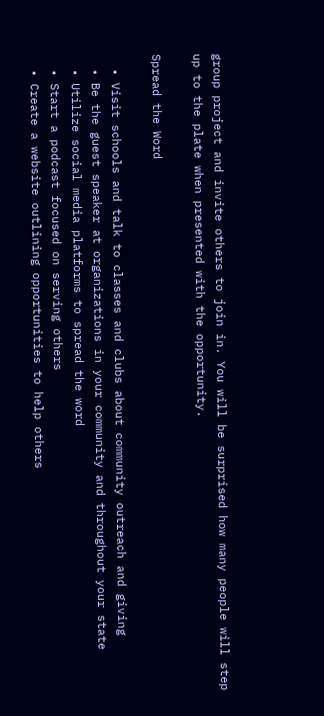group project and invite others to join in. You will be surprised how many people will step up to the plate when presented with the opportunity.

Spread the Word

  • Visit schools and talk to classes and clubs about community outreach and giving
  • Be the guest speaker at organizations in your community and throughout your state
  • Utilize social media platforms to spread the word
  • Start a podcast focused on serving others
  • Create a website outlining opportunities to help others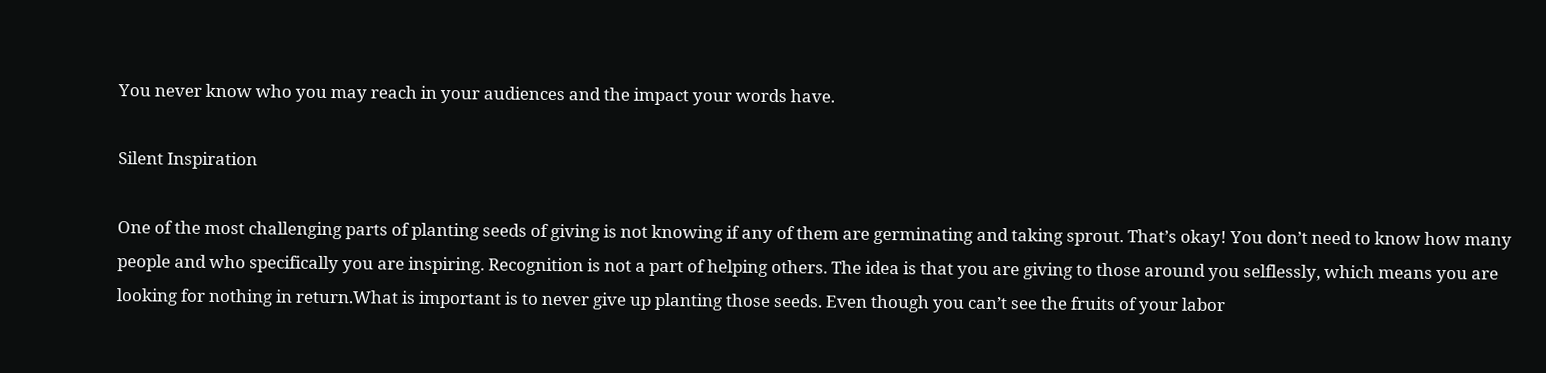You never know who you may reach in your audiences and the impact your words have.

Silent Inspiration

One of the most challenging parts of planting seeds of giving is not knowing if any of them are germinating and taking sprout. That’s okay! You don’t need to know how many people and who specifically you are inspiring. Recognition is not a part of helping others. The idea is that you are giving to those around you selflessly, which means you are looking for nothing in return.What is important is to never give up planting those seeds. Even though you can’t see the fruits of your labor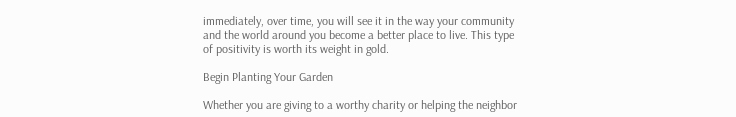immediately, over time, you will see it in the way your community and the world around you become a better place to live. This type of positivity is worth its weight in gold.

Begin Planting Your Garden

Whether you are giving to a worthy charity or helping the neighbor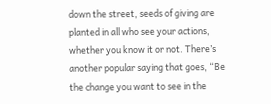down the street, seeds of giving are planted in all who see your actions, whether you know it or not. There’s another popular saying that goes, “Be the change you want to see in the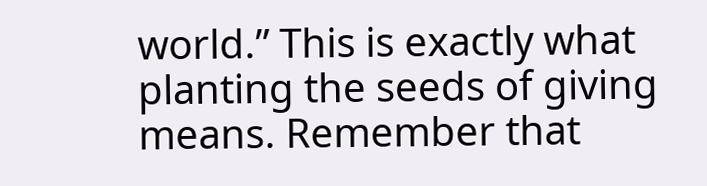world.” This is exactly what planting the seeds of giving means. Remember that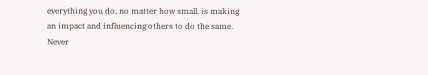everything you do, no matter how small, is making an impact and influencing others to do the same. Never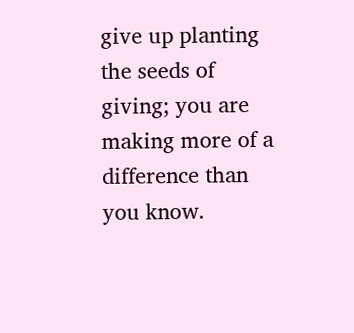give up planting the seeds of giving; you are making more of a difference than you know.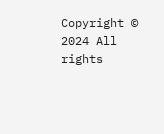Copyright © 2024 All rights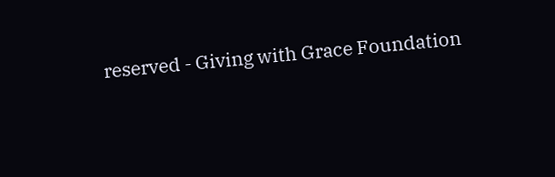reserved - Giving with Grace Foundation